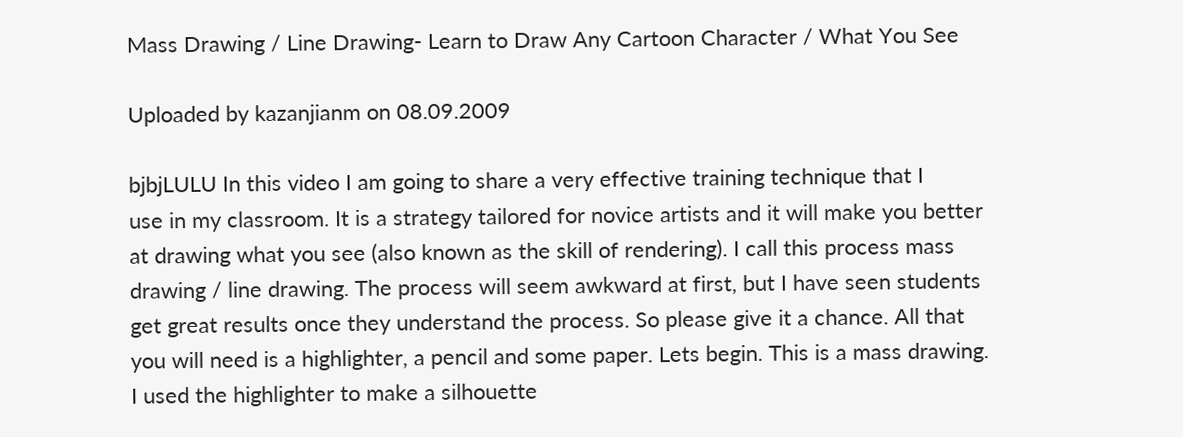Mass Drawing / Line Drawing- Learn to Draw Any Cartoon Character / What You See

Uploaded by kazanjianm on 08.09.2009

bjbjLULU In this video I am going to share a very effective training technique that I
use in my classroom. It is a strategy tailored for novice artists and it will make you better
at drawing what you see (also known as the skill of rendering). I call this process mass
drawing / line drawing. The process will seem awkward at first, but I have seen students
get great results once they understand the process. So please give it a chance. All that
you will need is a highlighter, a pencil and some paper. Lets begin. This is a mass drawing.
I used the highlighter to make a silhouette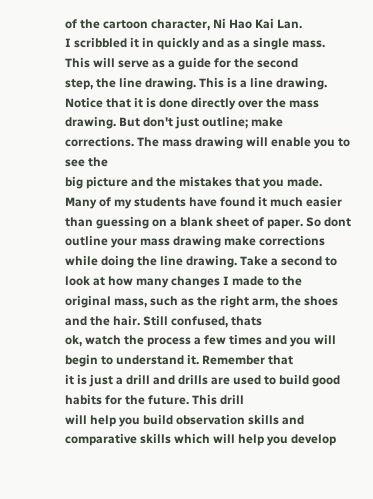of the cartoon character, Ni Hao Kai Lan.
I scribbled it in quickly and as a single mass. This will serve as a guide for the second
step, the line drawing. This is a line drawing. Notice that it is done directly over the mass
drawing. But don't just outline; make corrections. The mass drawing will enable you to see the
big picture and the mistakes that you made. Many of my students have found it much easier
than guessing on a blank sheet of paper. So dont outline your mass drawing make corrections
while doing the line drawing. Take a second to look at how many changes I made to the
original mass, such as the right arm, the shoes and the hair. Still confused, thats
ok, watch the process a few times and you will begin to understand it. Remember that
it is just a drill and drills are used to build good habits for the future. This drill
will help you build observation skills and comparative skills which will help you develop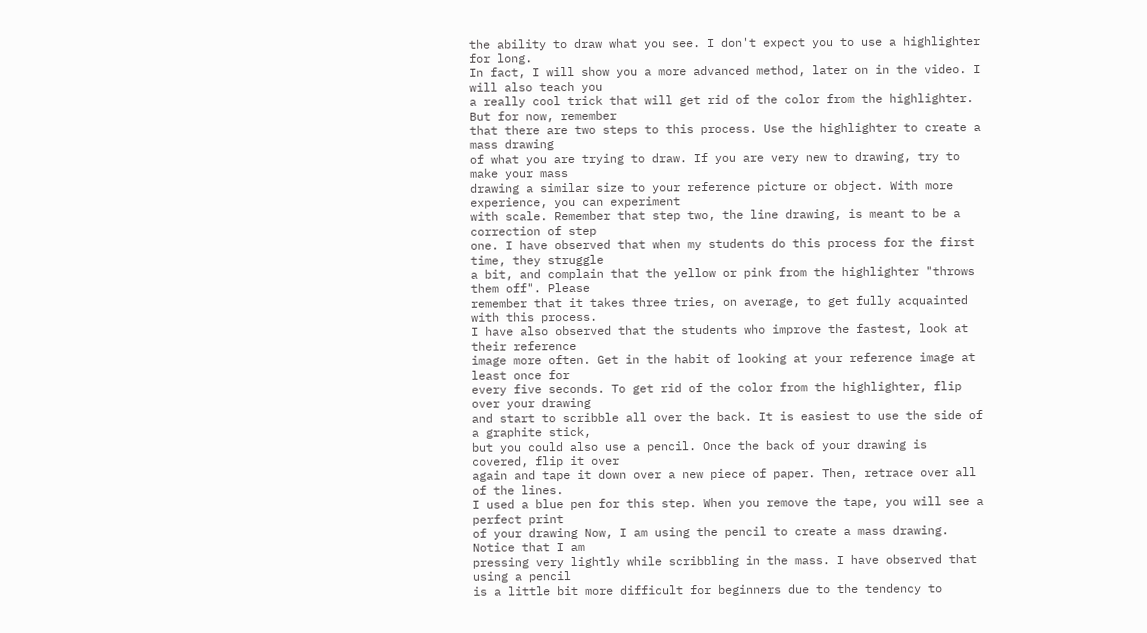the ability to draw what you see. I don't expect you to use a highlighter for long.
In fact, I will show you a more advanced method, later on in the video. I will also teach you
a really cool trick that will get rid of the color from the highlighter. But for now, remember
that there are two steps to this process. Use the highlighter to create a mass drawing
of what you are trying to draw. If you are very new to drawing, try to make your mass
drawing a similar size to your reference picture or object. With more experience, you can experiment
with scale. Remember that step two, the line drawing, is meant to be a correction of step
one. I have observed that when my students do this process for the first time, they struggle
a bit, and complain that the yellow or pink from the highlighter "throws them off". Please
remember that it takes three tries, on average, to get fully acquainted with this process.
I have also observed that the students who improve the fastest, look at their reference
image more often. Get in the habit of looking at your reference image at least once for
every five seconds. To get rid of the color from the highlighter, flip over your drawing
and start to scribble all over the back. It is easiest to use the side of a graphite stick,
but you could also use a pencil. Once the back of your drawing is covered, flip it over
again and tape it down over a new piece of paper. Then, retrace over all of the lines.
I used a blue pen for this step. When you remove the tape, you will see a perfect print
of your drawing Now, I am using the pencil to create a mass drawing. Notice that I am
pressing very lightly while scribbling in the mass. I have observed that using a pencil
is a little bit more difficult for beginners due to the tendency to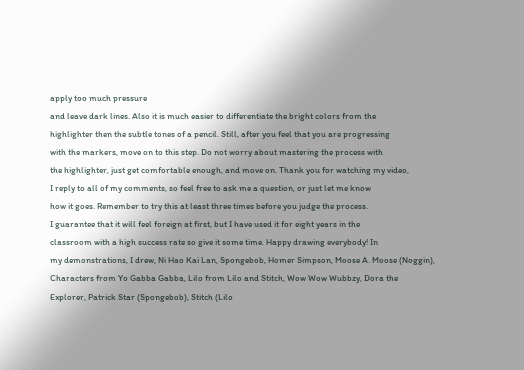apply too much pressure
and leave dark lines. Also it is much easier to differentiate the bright colors from the
highlighter then the subtle tones of a pencil. Still, after you feel that you are progressing
with the markers, move on to this step. Do not worry about mastering the process with
the highlighter, just get comfortable enough, and move on. Thank you for watching my video,
I reply to all of my comments, so feel free to ask me a question, or just let me know
how it goes. Remember to try this at least three times before you judge the process.
I guarantee that it will feel foreign at first, but I have used it for eight years in the
classroom with a high success rate so give it some time. Happy drawing everybody! In
my demonstrations, I drew, Ni Hao Kai Lan, Spongebob, Homer Simpson, Moose A. Moose (Noggin),
Characters from Yo Gabba Gabba, Lilo from Lilo and Stitch, Wow Wow Wubbzy, Dora the
Explorer, Patrick Star (Spongebob), Stitch (Lilo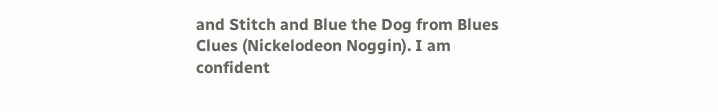and Stitch and Blue the Dog from Blues
Clues (Nickelodeon Noggin). I am confident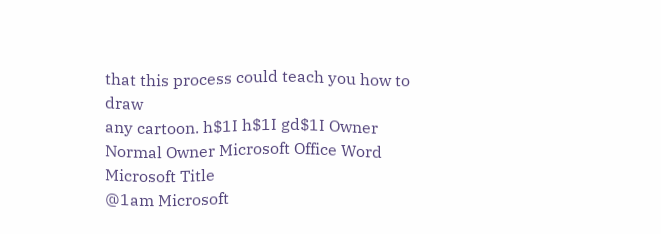that this process could teach you how to draw
any cartoon. h$1I h$1I gd$1I Owner Normal Owner Microsoft Office Word Microsoft Title
@1am Microsoft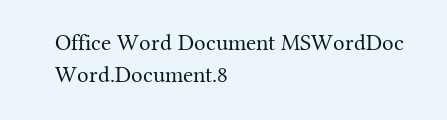Office Word Document MSWordDoc Word.Document.8